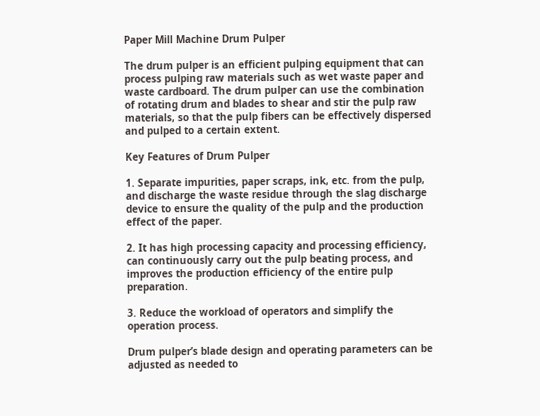Paper Mill Machine Drum Pulper

The drum pulper is an efficient pulping equipment that can process pulping raw materials such as wet waste paper and waste cardboard. The drum pulper can use the combination of rotating drum and blades to shear and stir the pulp raw materials, so that the pulp fibers can be effectively dispersed and pulped to a certain extent.

Key Features of Drum Pulper

1. Separate impurities, paper scraps, ink, etc. from the pulp, and discharge the waste residue through the slag discharge device to ensure the quality of the pulp and the production effect of the paper.

2. It has high processing capacity and processing efficiency, can continuously carry out the pulp beating process, and improves the production efficiency of the entire pulp preparation.

3. Reduce the workload of operators and simplify the operation process.

Drum pulper’s blade design and operating parameters can be adjusted as needed to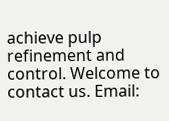achieve pulp refinement and control. Welcome to contact us. Email: